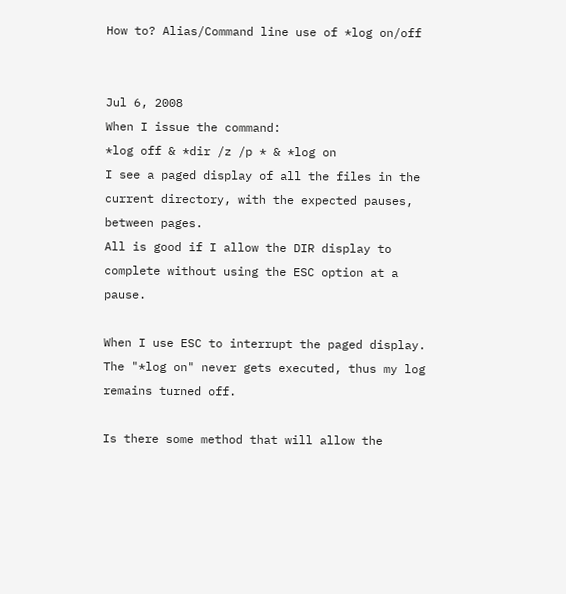How to? Alias/Command line use of *log on/off


Jul 6, 2008
When I issue the command:
*log off & *dir /z /p * & *log on
I see a paged display of all the files in the current directory, with the expected pauses, between pages.
All is good if I allow the DIR display to complete without using the ESC option at a pause.

When I use ESC to interrupt the paged display. The "*log on" never gets executed, thus my log remains turned off.

Is there some method that will allow the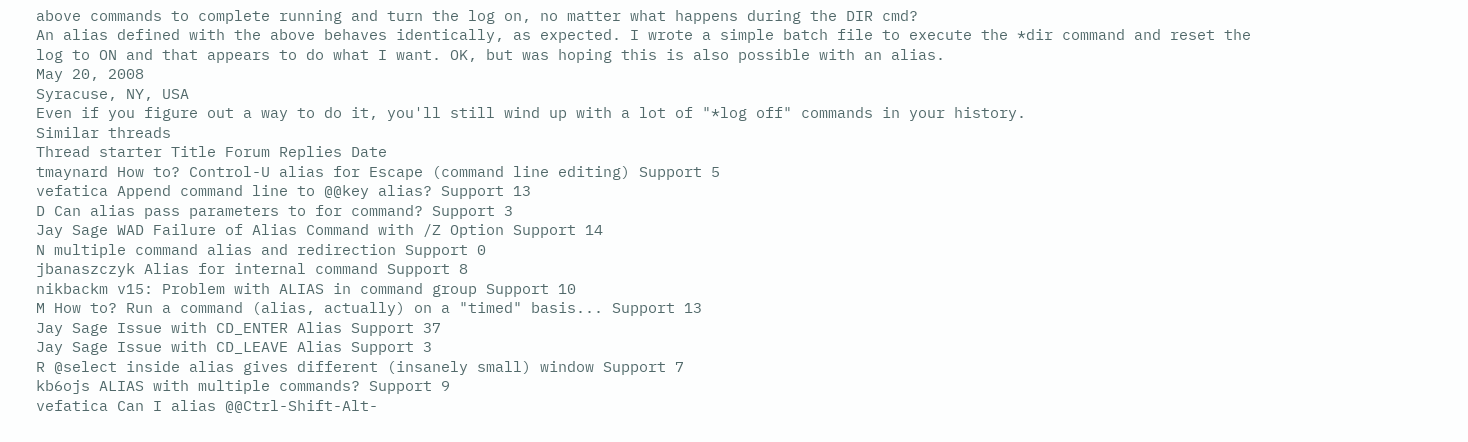above commands to complete running and turn the log on, no matter what happens during the DIR cmd?
An alias defined with the above behaves identically, as expected. I wrote a simple batch file to execute the *dir command and reset the log to ON and that appears to do what I want. OK, but was hoping this is also possible with an alias.
May 20, 2008
Syracuse, NY, USA
Even if you figure out a way to do it, you'll still wind up with a lot of "*log off" commands in your history.
Similar threads
Thread starter Title Forum Replies Date
tmaynard How to? Control-U alias for Escape (command line editing) Support 5
vefatica Append command line to @@key alias? Support 13
D Can alias pass parameters to for command? Support 3
Jay Sage WAD Failure of Alias Command with /Z Option Support 14
N multiple command alias and redirection Support 0
jbanaszczyk Alias for internal command Support 8
nikbackm v15: Problem with ALIAS in command group Support 10
M How to? Run a command (alias, actually) on a "timed" basis... Support 13
Jay Sage Issue with CD_ENTER Alias Support 37
Jay Sage Issue with CD_LEAVE Alias Support 3
R @select inside alias gives different (insanely small) window Support 7
kb6ojs ALIAS with multiple commands? Support 9
vefatica Can I alias @@Ctrl-Shift-Alt-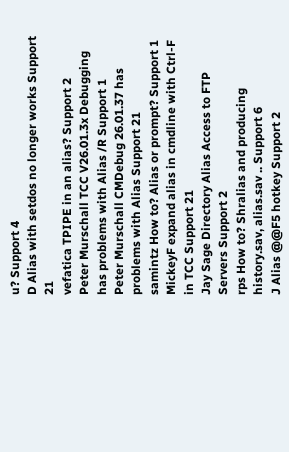u? Support 4
D Alias with setdos no longer works Support 21
vefatica TPIPE in an alias? Support 2
Peter Murschall TCC V26.01.3x Debugging has problems with Alias /R Support 1
Peter Murschall CMDebug 26.01.37 has problems with Alias Support 21
samintz How to? Alias or prompt? Support 1
MickeyF expand alias in cmdline with Ctrl-F in TCC Support 21
Jay Sage Directory Alias Access to FTP Servers Support 2
rps How to? Shralias and producing history.sav, alias.sav .. Support 6
J Alias @@F5 hotkey Support 2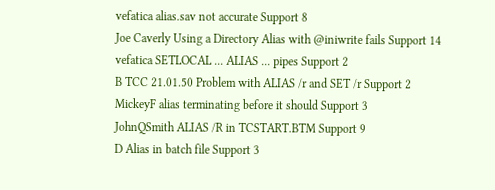vefatica alias.sav not accurate Support 8
Joe Caverly Using a Directory Alias with @iniwrite fails Support 14
vefatica SETLOCAL ... ALIAS ... pipes Support 2
B TCC 21.01.50 Problem with ALIAS /r and SET /r Support 2
MickeyF alias terminating before it should Support 3
JohnQSmith ALIAS /R in TCSTART.BTM Support 9
D Alias in batch file Support 3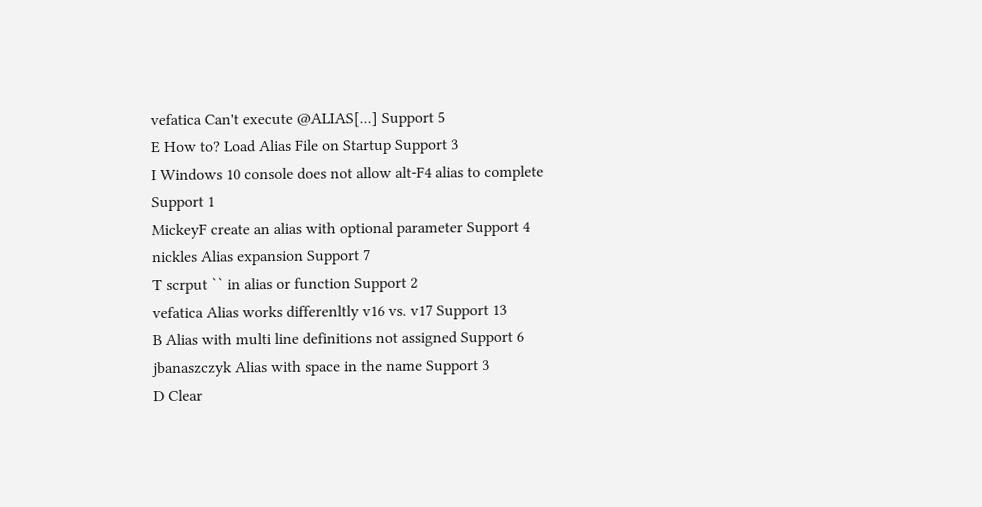vefatica Can't execute @ALIAS[...] Support 5
E How to? Load Alias File on Startup Support 3
I Windows 10 console does not allow alt-F4 alias to complete Support 1
MickeyF create an alias with optional parameter Support 4
nickles Alias expansion Support 7
T scrput `` in alias or function Support 2
vefatica Alias works differenltly v16 vs. v17 Support 13
B Alias with multi line definitions not assigned Support 6
jbanaszczyk Alias with space in the name Support 3
D Clear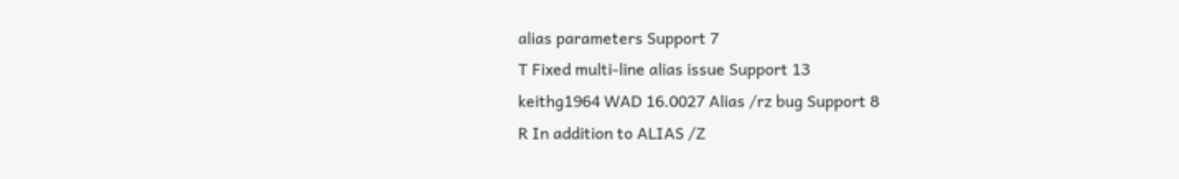alias parameters Support 7
T Fixed multi-line alias issue Support 13
keithg1964 WAD 16.0027 Alias /rz bug Support 8
R In addition to ALIAS /Z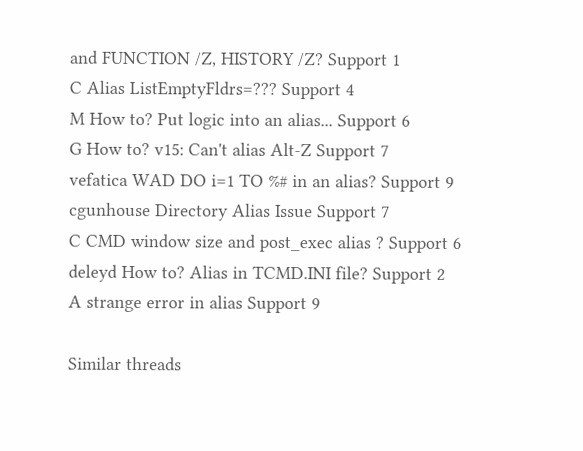and FUNCTION /Z, HISTORY /Z? Support 1
C Alias ListEmptyFldrs=??? Support 4
M How to? Put logic into an alias... Support 6
G How to? v15: Can't alias Alt-Z Support 7
vefatica WAD DO i=1 TO %# in an alias? Support 9
cgunhouse Directory Alias Issue Support 7
C CMD window size and post_exec alias ? Support 6
deleyd How to? Alias in TCMD.INI file? Support 2
A strange error in alias Support 9

Similar threads